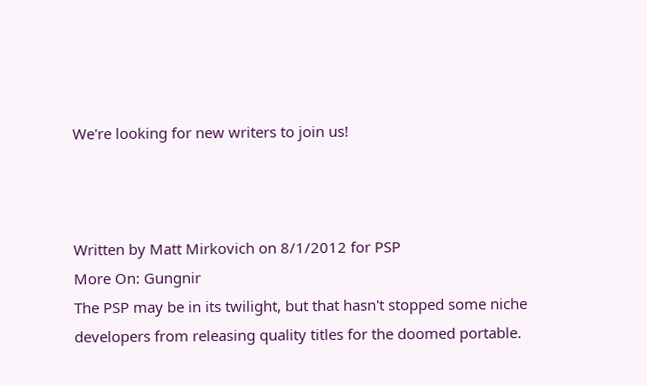We're looking for new writers to join us!



Written by Matt Mirkovich on 8/1/2012 for PSP
More On: Gungnir
The PSP may be in its twilight, but that hasn't stopped some niche developers from releasing quality titles for the doomed portable.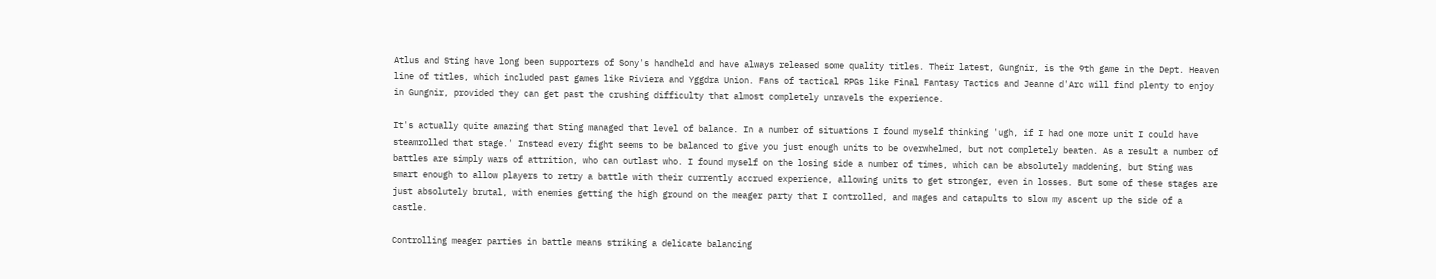Atlus and Sting have long been supporters of Sony's handheld and have always released some quality titles. Their latest, Gungnir, is the 9th game in the Dept. Heaven line of titles, which included past games like Riviera and Yggdra Union. Fans of tactical RPGs like Final Fantasy Tactics and Jeanne d'Arc will find plenty to enjoy in Gungnir, provided they can get past the crushing difficulty that almost completely unravels the experience.

It's actually quite amazing that Sting managed that level of balance. In a number of situations I found myself thinking 'ugh, if I had one more unit I could have steamrolled that stage.' Instead every fight seems to be balanced to give you just enough units to be overwhelmed, but not completely beaten. As a result a number of battles are simply wars of attrition, who can outlast who. I found myself on the losing side a number of times, which can be absolutely maddening, but Sting was smart enough to allow players to retry a battle with their currently accrued experience, allowing units to get stronger, even in losses. But some of these stages are just absolutely brutal, with enemies getting the high ground on the meager party that I controlled, and mages and catapults to slow my ascent up the side of a castle.

Controlling meager parties in battle means striking a delicate balancing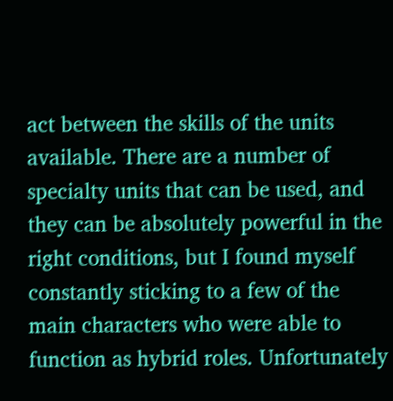act between the skills of the units available. There are a number of specialty units that can be used, and they can be absolutely powerful in the right conditions, but I found myself constantly sticking to a few of the main characters who were able to function as hybrid roles. Unfortunately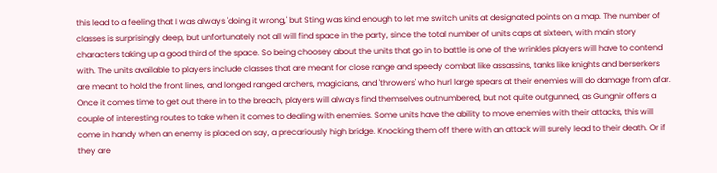this lead to a feeling that I was always 'doing it wrong,' but Sting was kind enough to let me switch units at designated points on a map. The number of classes is surprisingly deep, but unfortunately not all will find space in the party, since the total number of units caps at sixteen, with main story characters taking up a good third of the space. So being choosey about the units that go in to battle is one of the wrinkles players will have to contend with. The units available to players include classes that are meant for close range and speedy combat like assassins, tanks like knights and berserkers are meant to hold the front lines, and longed ranged archers, magicians, and 'throwers' who hurl large spears at their enemies will do damage from afar.
Once it comes time to get out there in to the breach, players will always find themselves outnumbered, but not quite outgunned, as Gungnir offers a couple of interesting routes to take when it comes to dealing with enemies. Some units have the ability to move enemies with their attacks, this will come in handy when an enemy is placed on say, a precariously high bridge. Knocking them off there with an attack will surely lead to their death. Or if they are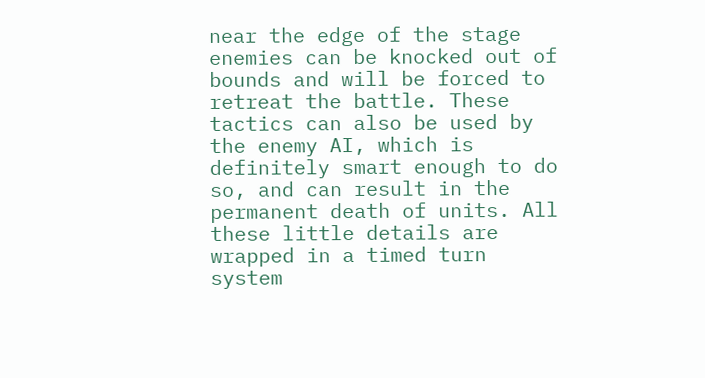near the edge of the stage enemies can be knocked out of bounds and will be forced to retreat the battle. These tactics can also be used by the enemy AI, which is definitely smart enough to do so, and can result in the permanent death of units. All these little details are wrapped in a timed turn system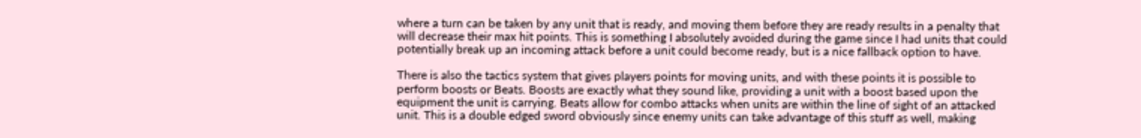where a turn can be taken by any unit that is ready, and moving them before they are ready results in a penalty that will decrease their max hit points. This is something I absolutely avoided during the game since I had units that could potentially break up an incoming attack before a unit could become ready, but is a nice fallback option to have.

There is also the tactics system that gives players points for moving units, and with these points it is possible to perform boosts or Beats. Boosts are exactly what they sound like, providing a unit with a boost based upon the equipment the unit is carrying. Beats allow for combo attacks when units are within the line of sight of an attacked unit. This is a double edged sword obviously since enemy units can take advantage of this stuff as well, making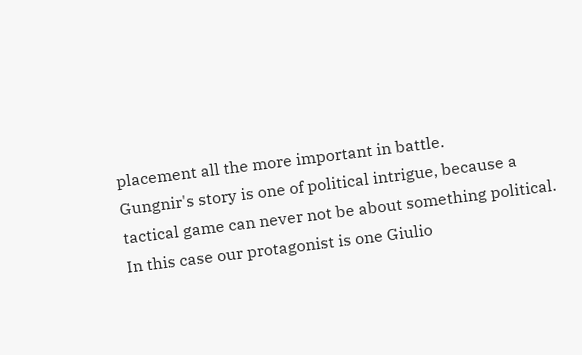placement all the more important in battle.
Gungnir's story is one of political intrigue, because a tactical game can never not be about something political. In this case our protagonist is one Giulio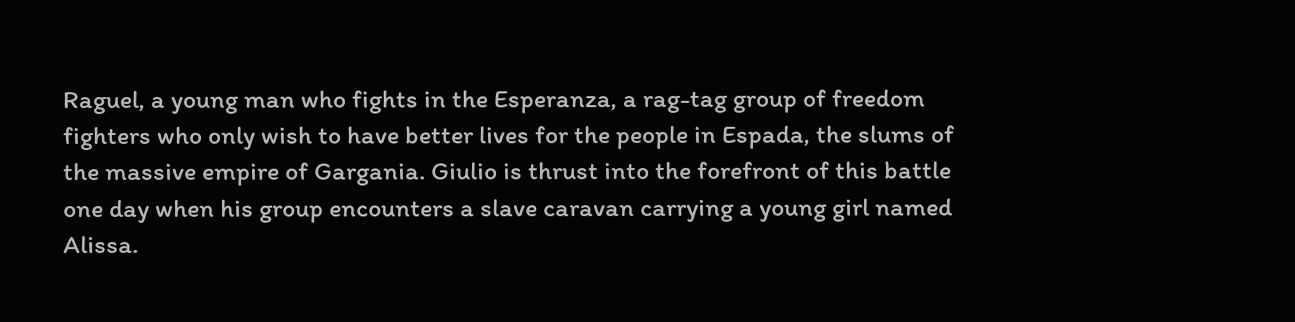Raguel, a young man who fights in the Esperanza, a rag-tag group of freedom fighters who only wish to have better lives for the people in Espada, the slums of the massive empire of Gargania. Giulio is thrust into the forefront of this battle one day when his group encounters a slave caravan carrying a young girl named Alissa.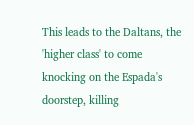This leads to the Daltans, the 'higher class' to come knocking on the Espada's doorstep, killing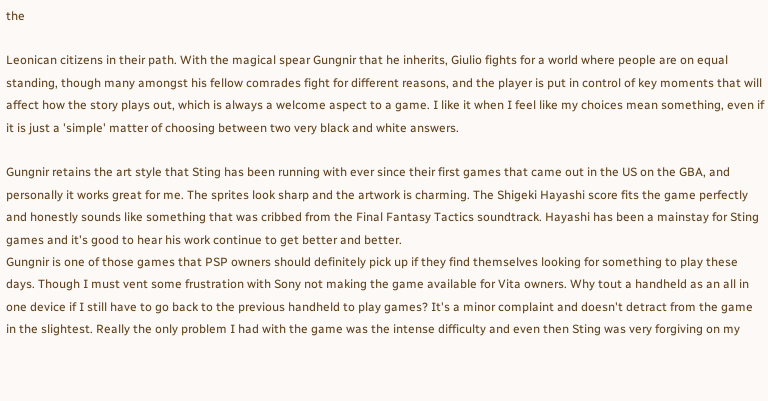the

Leonican citizens in their path. With the magical spear Gungnir that he inherits, Giulio fights for a world where people are on equal standing, though many amongst his fellow comrades fight for different reasons, and the player is put in control of key moments that will affect how the story plays out, which is always a welcome aspect to a game. I like it when I feel like my choices mean something, even if it is just a 'simple' matter of choosing between two very black and white answers.

Gungnir retains the art style that Sting has been running with ever since their first games that came out in the US on the GBA, and personally it works great for me. The sprites look sharp and the artwork is charming. The Shigeki Hayashi score fits the game perfectly and honestly sounds like something that was cribbed from the Final Fantasy Tactics soundtrack. Hayashi has been a mainstay for Sting games and it's good to hear his work continue to get better and better.
Gungnir is one of those games that PSP owners should definitely pick up if they find themselves looking for something to play these days. Though I must vent some frustration with Sony not making the game available for Vita owners. Why tout a handheld as an all in one device if I still have to go back to the previous handheld to play games? It's a minor complaint and doesn't detract from the game in the slightest. Really the only problem I had with the game was the intense difficulty and even then Sting was very forgiving on my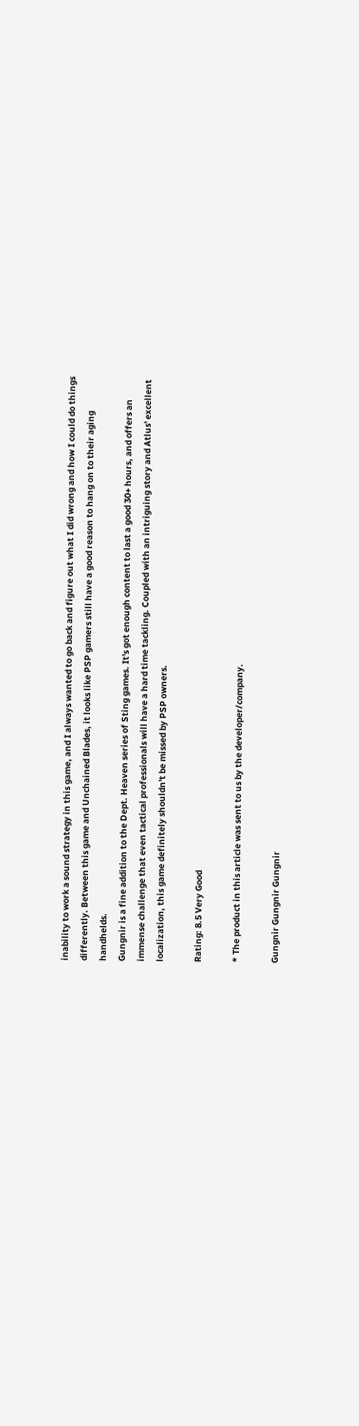inability to work a sound strategy in this game, and I always wanted to go back and figure out what I did wrong and how I could do things differently. Between this game and Unchained Blades, it looks like PSP gamers still have a good reason to hang on to their aging handhelds.
Gungnir is a fine addition to the Dept. Heaven series of Sting games. It's got enough content to last a good 30+ hours, and offers an immense challenge that even tactical professionals will have a hard time tackling. Coupled with an intriguing story and Atlus' excellent localization, this game definitely shouldn't be missed by PSP owners.

Rating: 8.5 Very Good

* The product in this article was sent to us by the developer/company.

Gungnir Gungnir Gungnir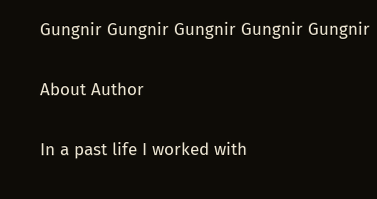Gungnir Gungnir Gungnir Gungnir Gungnir

About Author

In a past life I worked with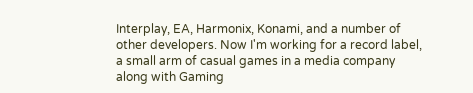Interplay, EA, Harmonix, Konami, and a number of other developers. Now I'm working for a record label, a small arm of casual games in a media company along with Gaming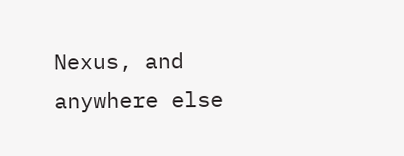Nexus, and anywhere else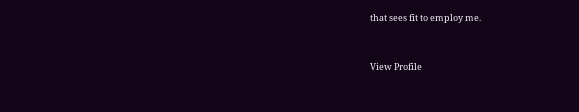that sees fit to employ me.


View Profile